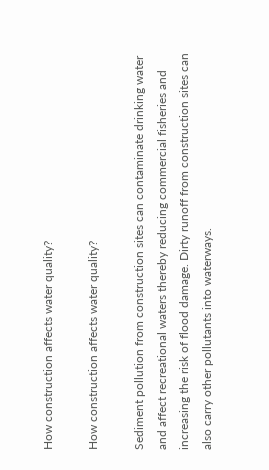How construction affects water quality?

How construction affects water quality?

Sediment pollution from construction sites can contaminate drinking water and affect recreational waters thereby reducing commercial fisheries and increasing the risk of flood damage. Dirty runoff from construction sites can also carry other pollutants into waterways.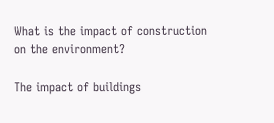What is the impact of construction on the environment?

The impact of buildings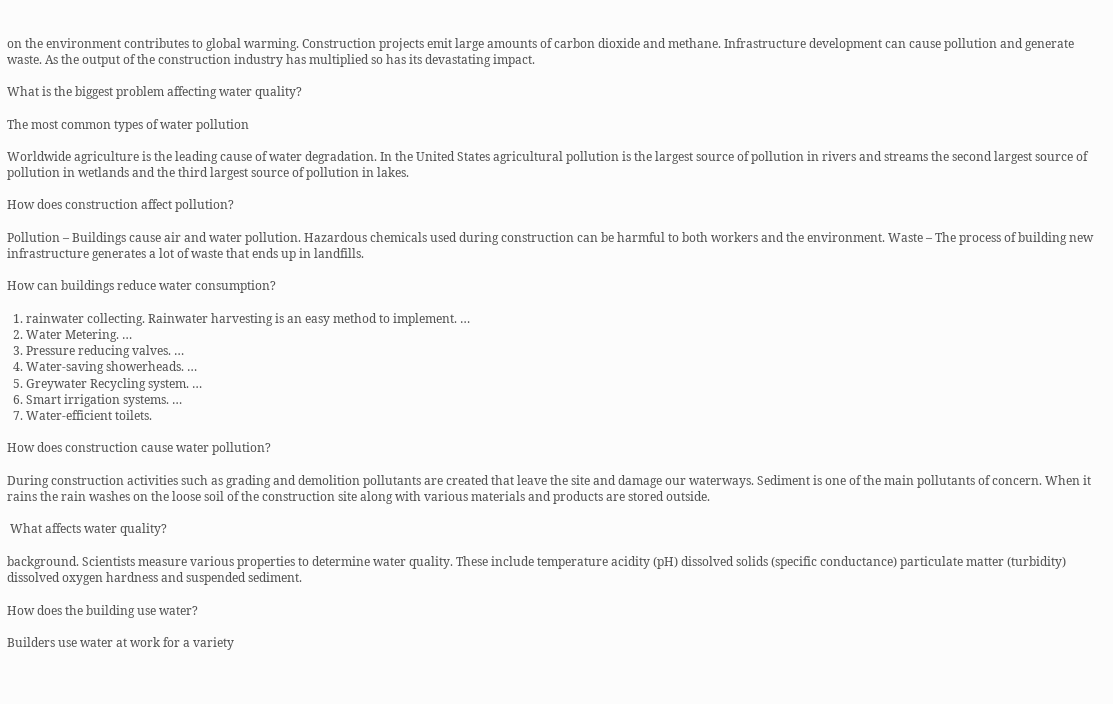on the environment contributes to global warming. Construction projects emit large amounts of carbon dioxide and methane. Infrastructure development can cause pollution and generate waste. As the output of the construction industry has multiplied so has its devastating impact.

What is the biggest problem affecting water quality?

The most common types of water pollution

Worldwide agriculture is the leading cause of water degradation. In the United States agricultural pollution is the largest source of pollution in rivers and streams the second largest source of pollution in wetlands and the third largest source of pollution in lakes.

How does construction affect pollution?

Pollution – Buildings cause air and water pollution. Hazardous chemicals used during construction can be harmful to both workers and the environment. Waste – The process of building new infrastructure generates a lot of waste that ends up in landfills.

How can buildings reduce water consumption?

  1. rainwater collecting. Rainwater harvesting is an easy method to implement. …
  2. Water Metering. …
  3. Pressure reducing valves. …
  4. Water-saving showerheads. …
  5. Greywater Recycling system. …
  6. Smart irrigation systems. …
  7. Water-efficient toilets.

How does construction cause water pollution?

During construction activities such as grading and demolition pollutants are created that leave the site and damage our waterways. Sediment is one of the main pollutants of concern. When it rains the rain washes on the loose soil of the construction site along with various materials and products are stored outside.

 What affects water quality?

background. Scientists measure various properties to determine water quality. These include temperature acidity (pH) dissolved solids (specific conductance) particulate matter (turbidity) dissolved oxygen hardness and suspended sediment.

How does the building use water?

Builders use water at work for a variety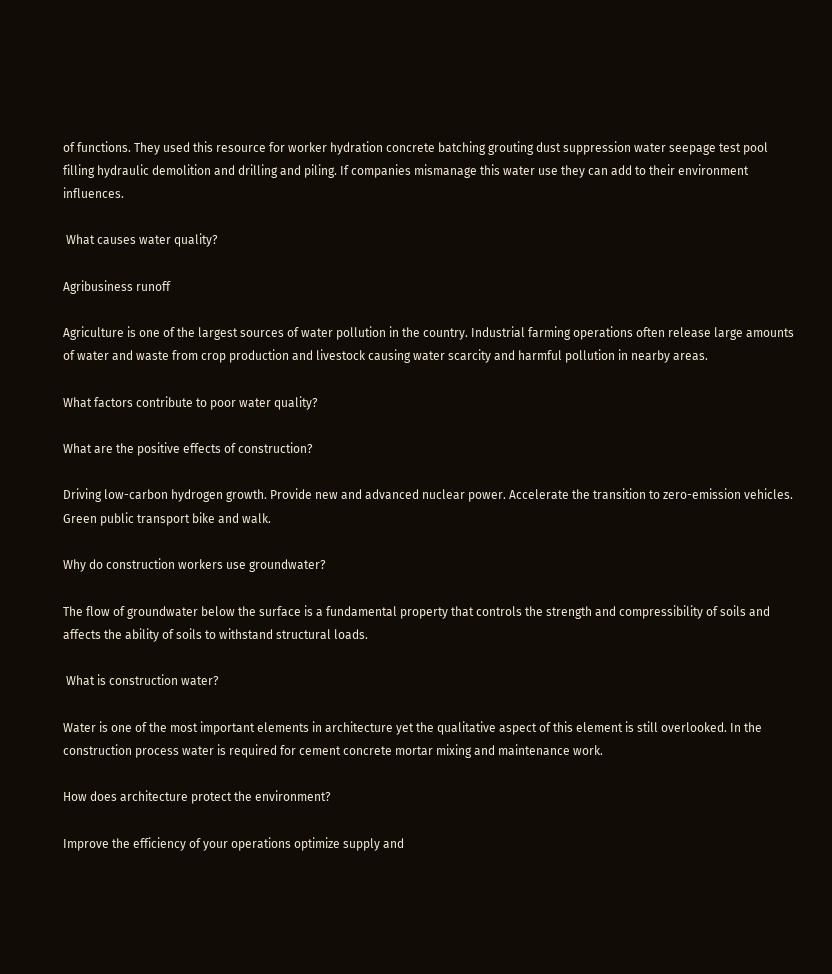of functions. They used this resource for worker hydration concrete batching grouting dust suppression water seepage test pool filling hydraulic demolition and drilling and piling. If companies mismanage this water use they can add to their environment influences.

 What causes water quality?

Agribusiness runoff

Agriculture is one of the largest sources of water pollution in the country. Industrial farming operations often release large amounts of water and waste from crop production and livestock causing water scarcity and harmful pollution in nearby areas.

What factors contribute to poor water quality?

What are the positive effects of construction?

Driving low-carbon hydrogen growth. Provide new and advanced nuclear power. Accelerate the transition to zero-emission vehicles. Green public transport bike and walk.

Why do construction workers use groundwater?

The flow of groundwater below the surface is a fundamental property that controls the strength and compressibility of soils and affects the ability of soils to withstand structural loads.

 What is construction water?

Water is one of the most important elements in architecture yet the qualitative aspect of this element is still overlooked. In the construction process water is required for cement concrete mortar mixing and maintenance work.

How does architecture protect the environment?

Improve the efficiency of your operations optimize supply and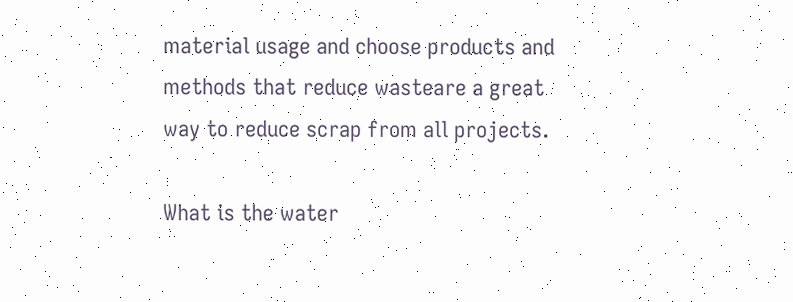material usage and choose products and methods that reduce wasteare a great way to reduce scrap from all projects.

What is the water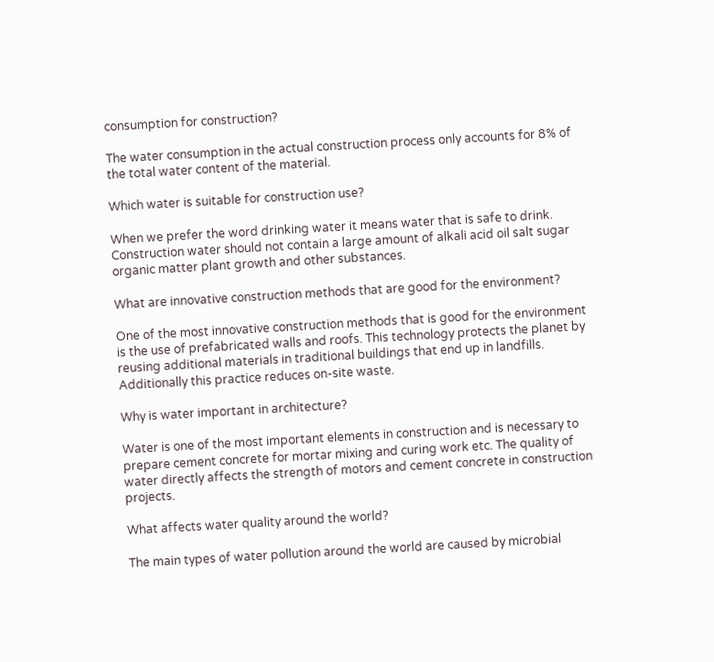consumption for construction?

The water consumption in the actual construction process only accounts for 8% of the total water content of the material.

Which water is suitable for construction use?

When we prefer the word drinking water it means water that is safe to drink. Construction water should not contain a large amount of alkali acid oil salt sugar organic matter plant growth and other substances.

What are innovative construction methods that are good for the environment?

One of the most innovative construction methods that is good for the environment is the use of prefabricated walls and roofs. This technology protects the planet by reusing additional materials in traditional buildings that end up in landfills. Additionally this practice reduces on-site waste.

Why is water important in architecture?

Water is one of the most important elements in construction and is necessary to prepare cement concrete for mortar mixing and curing work etc. The quality of water directly affects the strength of motors and cement concrete in construction projects.

What affects water quality around the world?

The main types of water pollution around the world are caused by microbial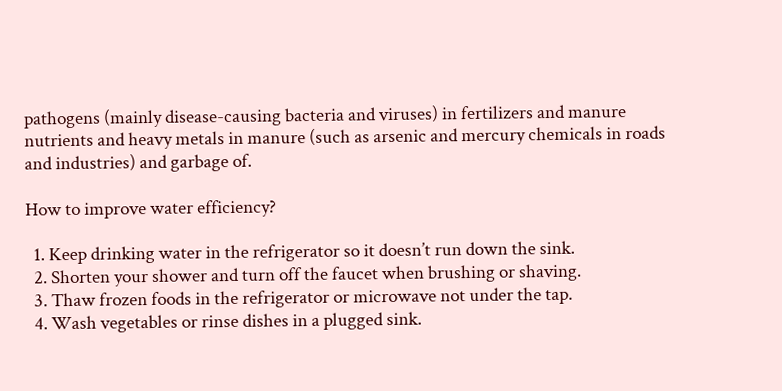pathogens (mainly disease-causing bacteria and viruses) in fertilizers and manure nutrients and heavy metals in manure (such as arsenic and mercury chemicals in roads and industries) and garbage of.

How to improve water efficiency?

  1. Keep drinking water in the refrigerator so it doesn’t run down the sink.
  2. Shorten your shower and turn off the faucet when brushing or shaving.
  3. Thaw frozen foods in the refrigerator or microwave not under the tap.
  4. Wash vegetables or rinse dishes in a plugged sink.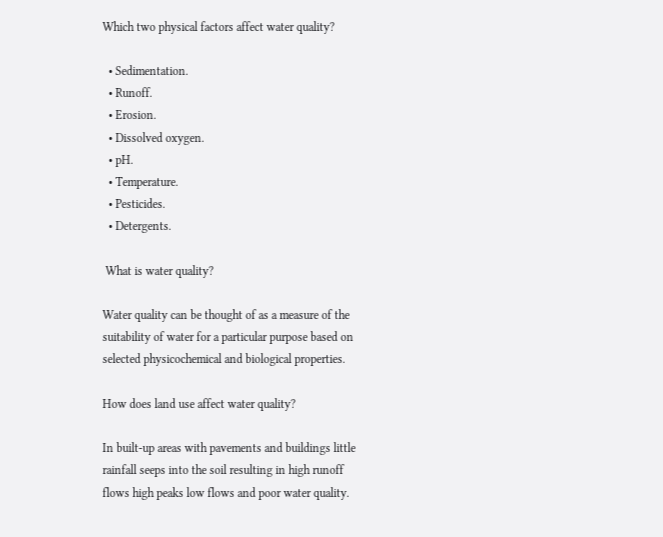Which two physical factors affect water quality?

  • Sedimentation.
  • Runoff.
  • Erosion.
  • Dissolved oxygen.
  • pH.
  • Temperature.
  • Pesticides.
  • Detergents.

 What is water quality?

Water quality can be thought of as a measure of the suitability of water for a particular purpose based on selected physicochemical and biological properties.

How does land use affect water quality?

In built-up areas with pavements and buildings little rainfall seeps into the soil resulting in high runoff flows high peaks low flows and poor water quality.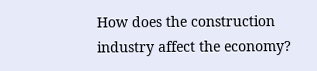How does the construction industry affect the economy?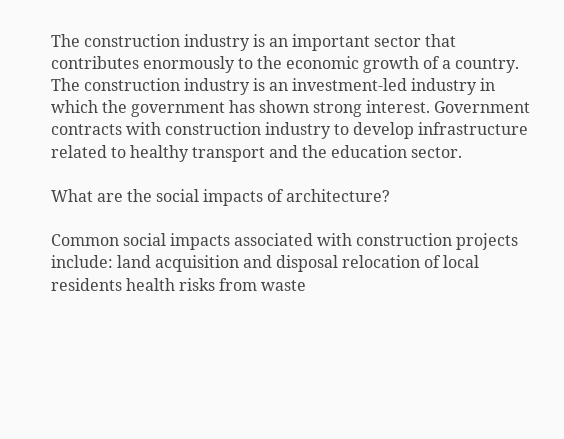The construction industry is an important sector that contributes enormously to the economic growth of a country. The construction industry is an investment-led industry in which the government has shown strong interest. Government contracts with construction industry to develop infrastructure related to healthy transport and the education sector.

What are the social impacts of architecture?

Common social impacts associated with construction projects include: land acquisition and disposal relocation of local residents health risks from waste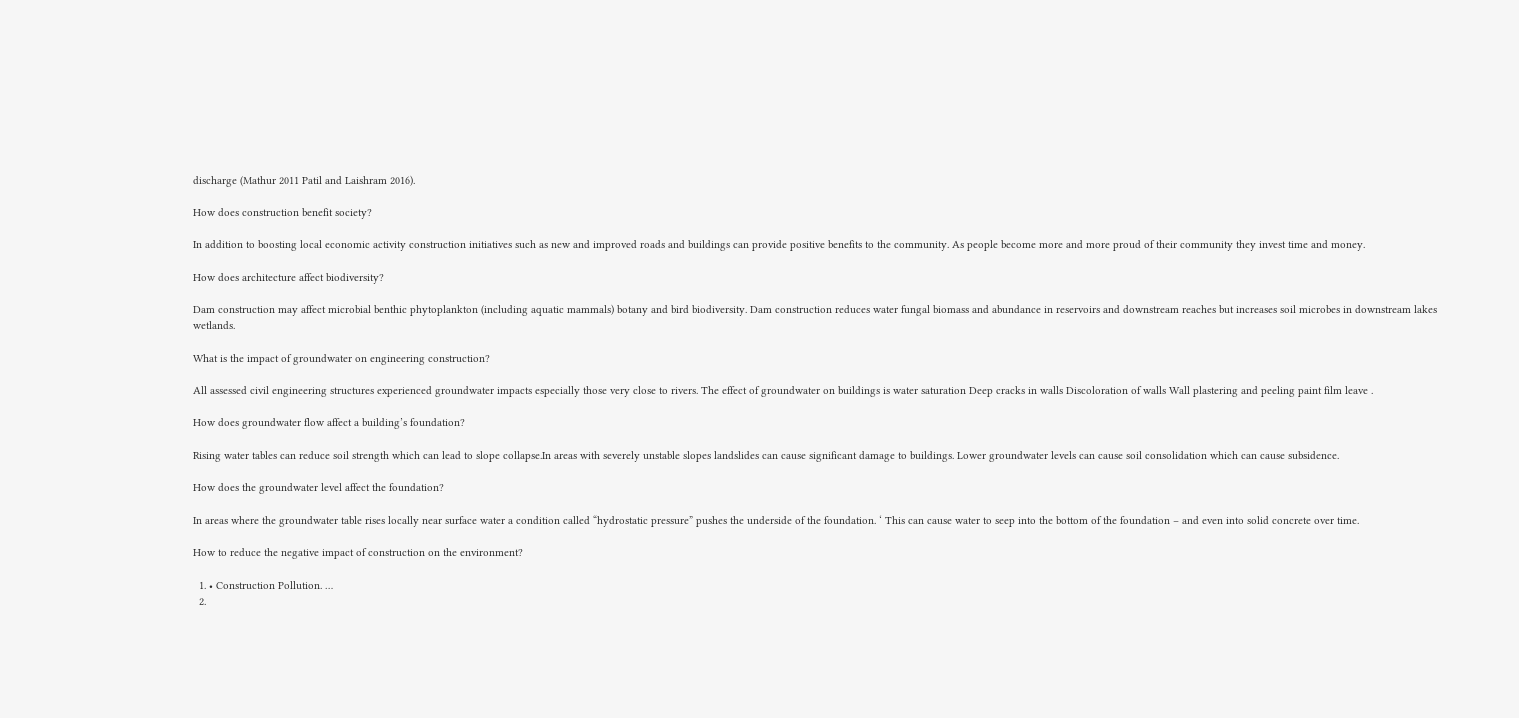discharge (Mathur 2011 Patil and Laishram 2016).

How does construction benefit society?

In addition to boosting local economic activity construction initiatives such as new and improved roads and buildings can provide positive benefits to the community. As people become more and more proud of their community they invest time and money.

How does architecture affect biodiversity?

Dam construction may affect microbial benthic phytoplankton (including aquatic mammals) botany and bird biodiversity. Dam construction reduces water fungal biomass and abundance in reservoirs and downstream reaches but increases soil microbes in downstream lakes wetlands.

What is the impact of groundwater on engineering construction?

All assessed civil engineering structures experienced groundwater impacts especially those very close to rivers. The effect of groundwater on buildings is water saturation Deep cracks in walls Discoloration of walls Wall plastering and peeling paint film leave .

How does groundwater flow affect a building’s foundation?

Rising water tables can reduce soil strength which can lead to slope collapse.In areas with severely unstable slopes landslides can cause significant damage to buildings. Lower groundwater levels can cause soil consolidation which can cause subsidence.

How does the groundwater level affect the foundation?

In areas where the groundwater table rises locally near surface water a condition called “hydrostatic pressure” pushes the underside of the foundation. ‘ This can cause water to seep into the bottom of the foundation – and even into solid concrete over time.

How to reduce the negative impact of construction on the environment?

  1. • Construction Pollution. …
  2.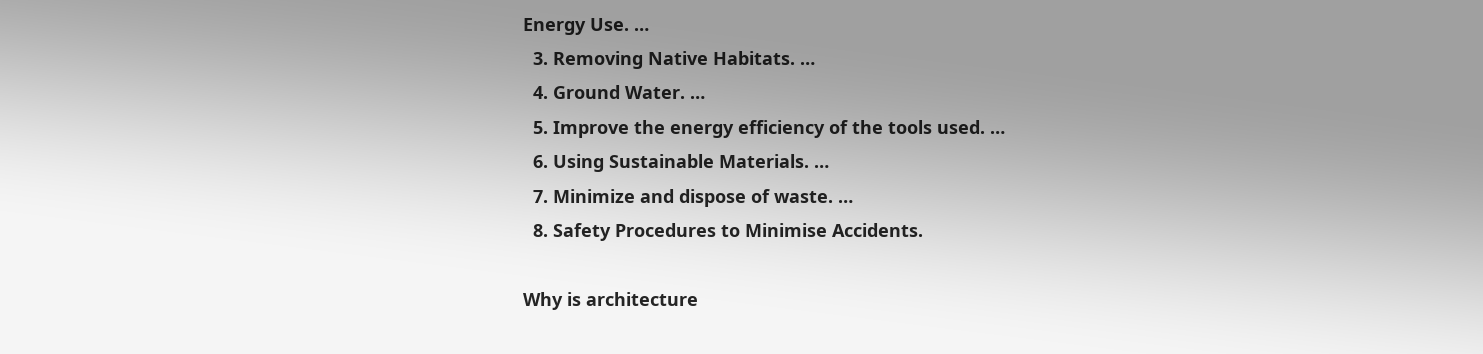Energy Use. …
  3. Removing Native Habitats. …
  4. Ground Water. …
  5. Improve the energy efficiency of the tools used. …
  6. Using Sustainable Materials. …
  7. Minimize and dispose of waste. …
  8. Safety Procedures to Minimise Accidents.

Why is architecture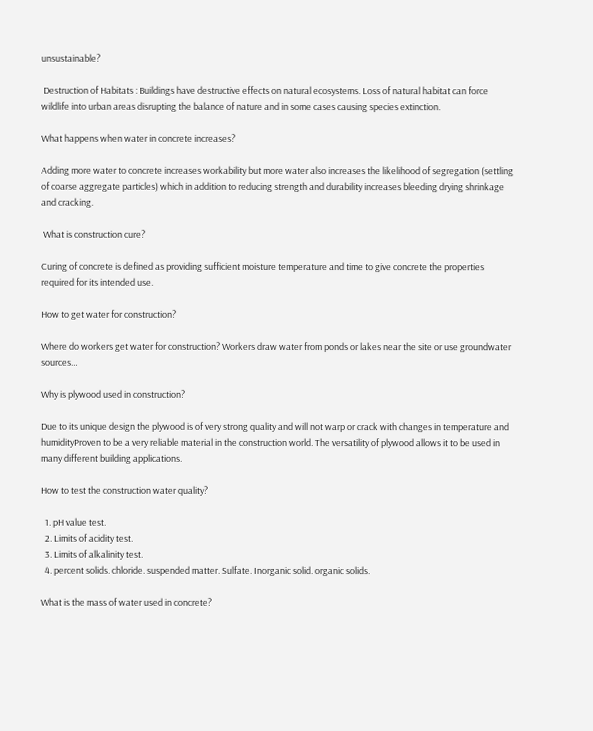unsustainable?

 Destruction of Habitats : Buildings have destructive effects on natural ecosystems. Loss of natural habitat can force wildlife into urban areas disrupting the balance of nature and in some cases causing species extinction.

What happens when water in concrete increases?

Adding more water to concrete increases workability but more water also increases the likelihood of segregation (settling of coarse aggregate particles) which in addition to reducing strength and durability increases bleeding drying shrinkage and cracking.

 What is construction cure?

Curing of concrete is defined as providing sufficient moisture temperature and time to give concrete the properties required for its intended use.

How to get water for construction?

Where do workers get water for construction? Workers draw water from ponds or lakes near the site or use groundwater sources…

Why is plywood used in construction?

Due to its unique design the plywood is of very strong quality and will not warp or crack with changes in temperature and humidityProven to be a very reliable material in the construction world. The versatility of plywood allows it to be used in many different building applications.

How to test the construction water quality?

  1. pH value test.
  2. Limits of acidity test.
  3. Limits of alkalinity test.
  4. percent solids. chloride. suspended matter. Sulfate. Inorganic solid. organic solids.

What is the mass of water used in concrete?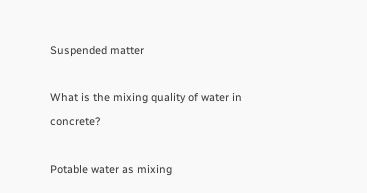Suspended matter

What is the mixing quality of water in concrete?

Potable water as mixing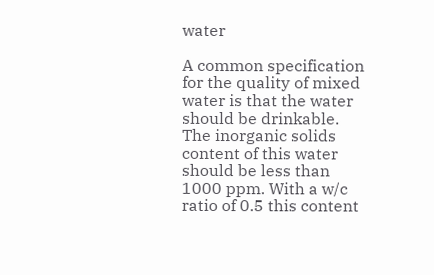water

A common specification for the quality of mixed water is that the water should be drinkable. The inorganic solids content of this water should be less than 1000 ppm. With a w/c ratio of 0.5 this content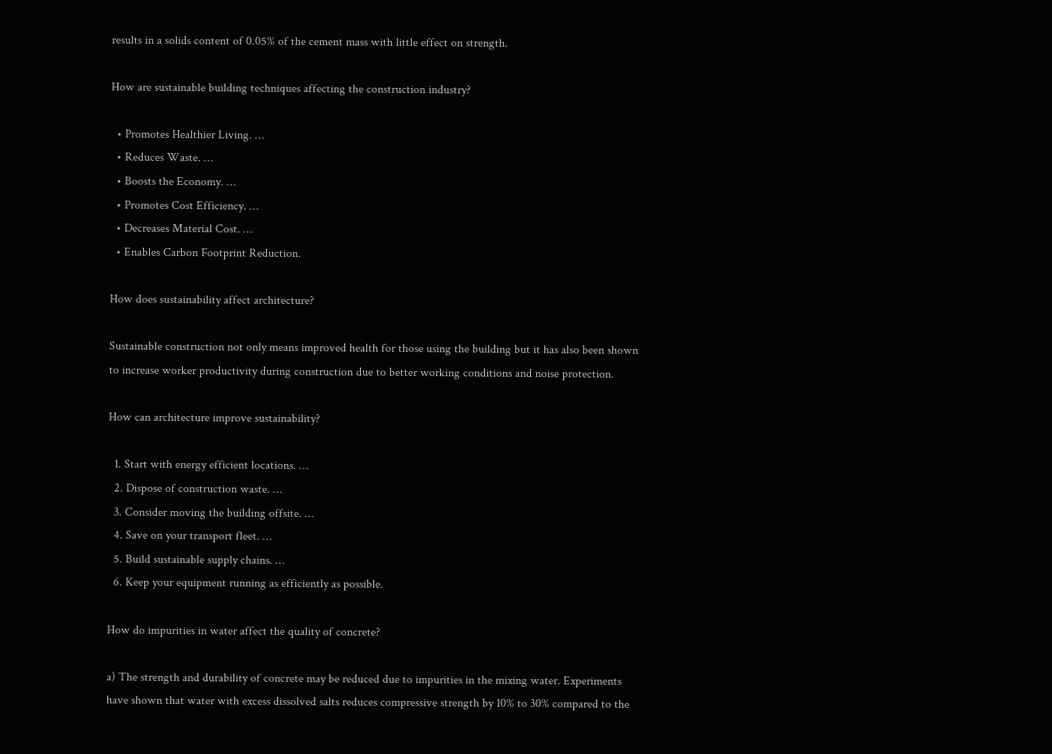results in a solids content of 0.05% of the cement mass with little effect on strength.

How are sustainable building techniques affecting the construction industry?

  • Promotes Healthier Living. …
  • Reduces Waste. …
  • Boosts the Economy. …
  • Promotes Cost Efficiency. …
  • Decreases Material Cost. …
  • Enables Carbon Footprint Reduction.

How does sustainability affect architecture?

Sustainable construction not only means improved health for those using the building but it has also been shown to increase worker productivity during construction due to better working conditions and noise protection.

How can architecture improve sustainability?

  1. Start with energy efficient locations. …
  2. Dispose of construction waste. …
  3. Consider moving the building offsite. …
  4. Save on your transport fleet. …
  5. Build sustainable supply chains. …
  6. Keep your equipment running as efficiently as possible.

How do impurities in water affect the quality of concrete?

a) The strength and durability of concrete may be reduced due to impurities in the mixing water. Experiments have shown that water with excess dissolved salts reduces compressive strength by 10% to 30% compared to the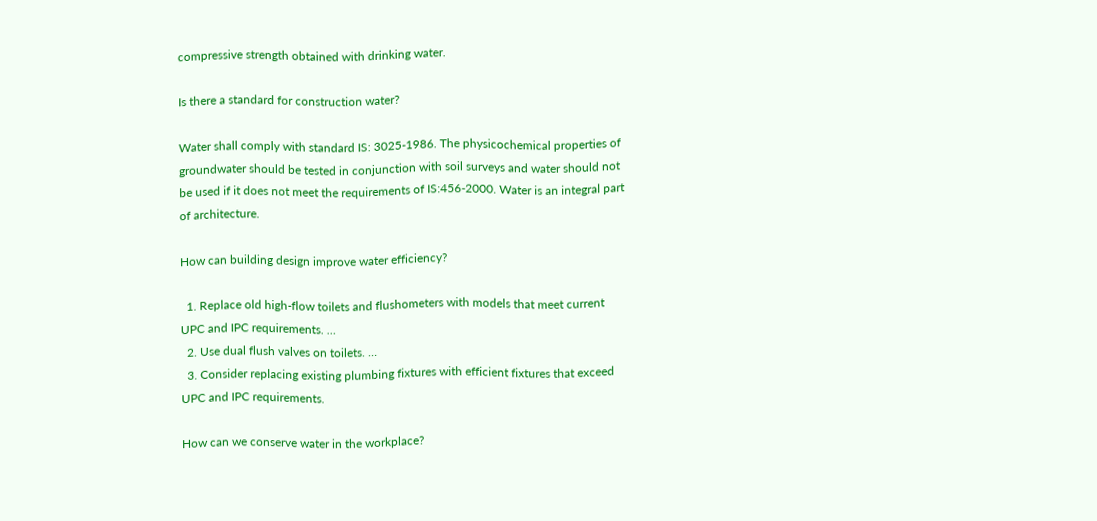compressive strength obtained with drinking water.

Is there a standard for construction water?

Water shall comply with standard IS: 3025-1986. The physicochemical properties of groundwater should be tested in conjunction with soil surveys and water should not be used if it does not meet the requirements of IS:456-2000. Water is an integral part of architecture.

How can building design improve water efficiency?

  1. Replace old high-flow toilets and flushometers with models that meet current UPC and IPC requirements. …
  2. Use dual flush valves on toilets. …
  3. Consider replacing existing plumbing fixtures with efficient fixtures that exceed UPC and IPC requirements.

How can we conserve water in the workplace?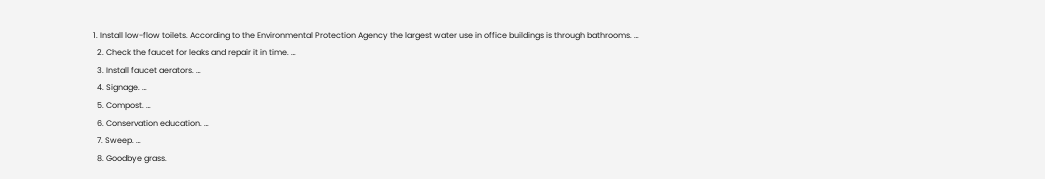1. Install low-flow toilets. According to the Environmental Protection Agency the largest water use in office buildings is through bathrooms. …
  2. Check the faucet for leaks and repair it in time. …
  3. Install faucet aerators. …
  4. Signage. …
  5. Compost. …
  6. Conservation education. …
  7. Sweep. …
  8. Goodbye grass.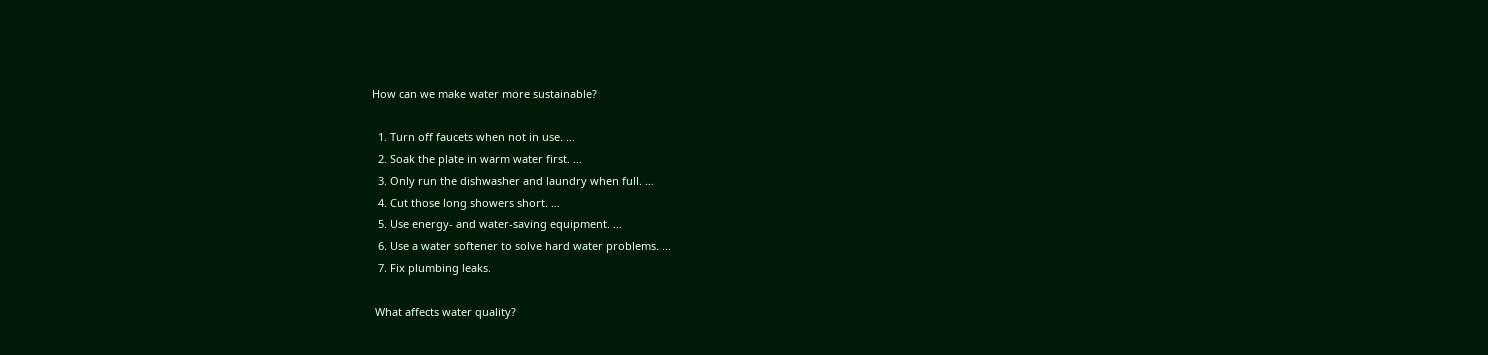How can we make water more sustainable?

  1. Turn off faucets when not in use. …
  2. Soak the plate in warm water first. …
  3. Only run the dishwasher and laundry when full. …
  4. Cut those long showers short. …
  5. Use energy- and water-saving equipment. …
  6. Use a water softener to solve hard water problems. …
  7. Fix plumbing leaks.

 What affects water quality?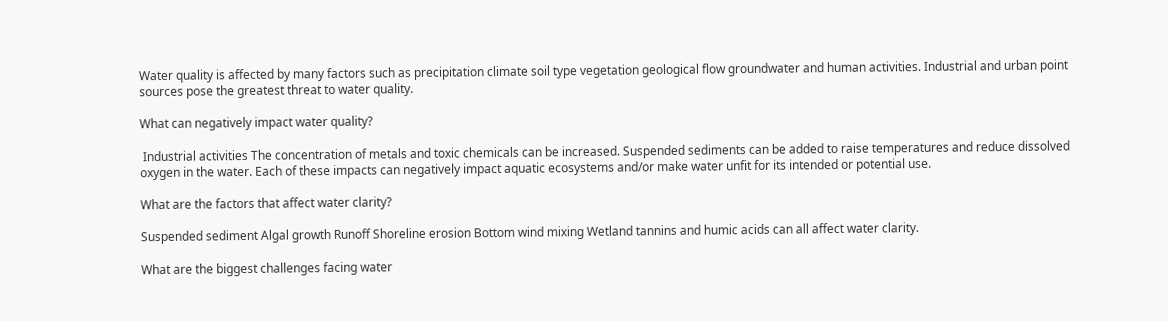Water quality is affected by many factors such as precipitation climate soil type vegetation geological flow groundwater and human activities. Industrial and urban point sources pose the greatest threat to water quality.

What can negatively impact water quality?

 Industrial activities The concentration of metals and toxic chemicals can be increased. Suspended sediments can be added to raise temperatures and reduce dissolved oxygen in the water. Each of these impacts can negatively impact aquatic ecosystems and/or make water unfit for its intended or potential use.

What are the factors that affect water clarity?

Suspended sediment Algal growth Runoff Shoreline erosion Bottom wind mixing Wetland tannins and humic acids can all affect water clarity.

What are the biggest challenges facing water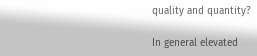quality and quantity?

In general elevated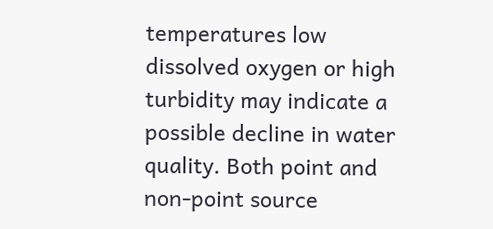temperatures low dissolved oxygen or high turbidity may indicate a possible decline in water quality. Both point and non-point source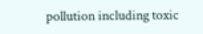pollution including toxic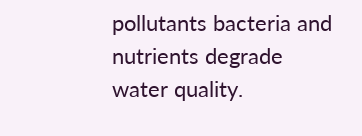pollutants bacteria and nutrients degrade water quality.